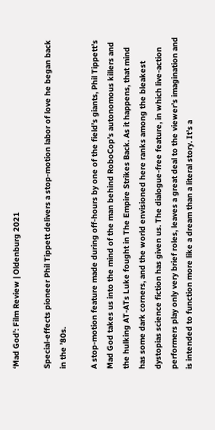‘Mad God’: Film Review | Oldenburg 2021

Special-effects pioneer Phil Tippett delivers a stop-motion labor of love he began back in the ’80s.

A stop-motion feature made during off-hours by one of the field’s giants, Phil Tippett’s Mad God takes us into the mind of the man behind RoboCop’s autonomous killers and the hulking AT-ATs Luke fought in The Empire Strikes Back. As it happens, that mind has some dark corners, and the world envisioned here ranks among the bleakest dystopias science fiction has given us. The dialogue-free feature, in which live-action performers play only very brief roles, leaves a great deal to the viewer’s imagination and is intended to function more like a dream than a literal story. It’s a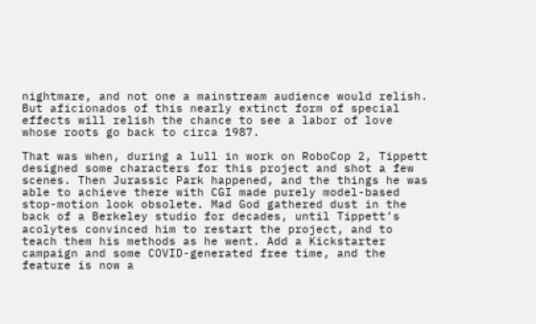nightmare, and not one a mainstream audience would relish. But aficionados of this nearly extinct form of special effects will relish the chance to see a labor of love whose roots go back to circa 1987.

That was when, during a lull in work on RoboCop 2, Tippett designed some characters for this project and shot a few scenes. Then Jurassic Park happened, and the things he was able to achieve there with CGI made purely model-based stop-motion look obsolete. Mad God gathered dust in the back of a Berkeley studio for decades, until Tippett’s acolytes convinced him to restart the project, and to teach them his methods as he went. Add a Kickstarter campaign and some COVID-generated free time, and the feature is now a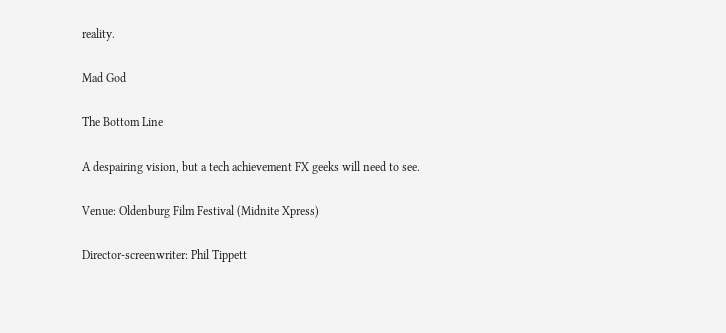reality.

Mad God

The Bottom Line

A despairing vision, but a tech achievement FX geeks will need to see.

Venue: Oldenburg Film Festival (Midnite Xpress)

Director-screenwriter: Phil Tippett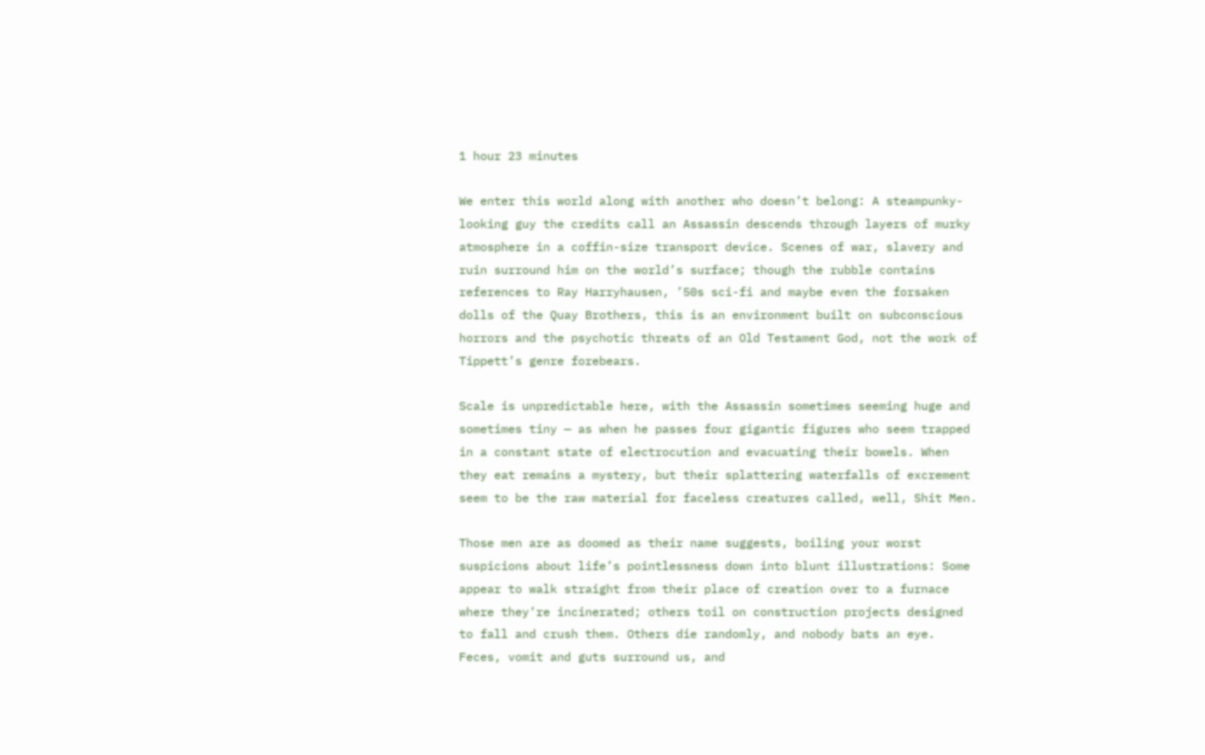1 hour 23 minutes

We enter this world along with another who doesn’t belong: A steampunky-looking guy the credits call an Assassin descends through layers of murky atmosphere in a coffin-size transport device. Scenes of war, slavery and ruin surround him on the world’s surface; though the rubble contains references to Ray Harryhausen, ’50s sci-fi and maybe even the forsaken dolls of the Quay Brothers, this is an environment built on subconscious horrors and the psychotic threats of an Old Testament God, not the work of Tippett’s genre forebears.

Scale is unpredictable here, with the Assassin sometimes seeming huge and sometimes tiny — as when he passes four gigantic figures who seem trapped in a constant state of electrocution and evacuating their bowels. When they eat remains a mystery, but their splattering waterfalls of excrement seem to be the raw material for faceless creatures called, well, Shit Men.

Those men are as doomed as their name suggests, boiling your worst suspicions about life’s pointlessness down into blunt illustrations: Some appear to walk straight from their place of creation over to a furnace where they’re incinerated; others toil on construction projects designed to fall and crush them. Others die randomly, and nobody bats an eye. Feces, vomit and guts surround us, and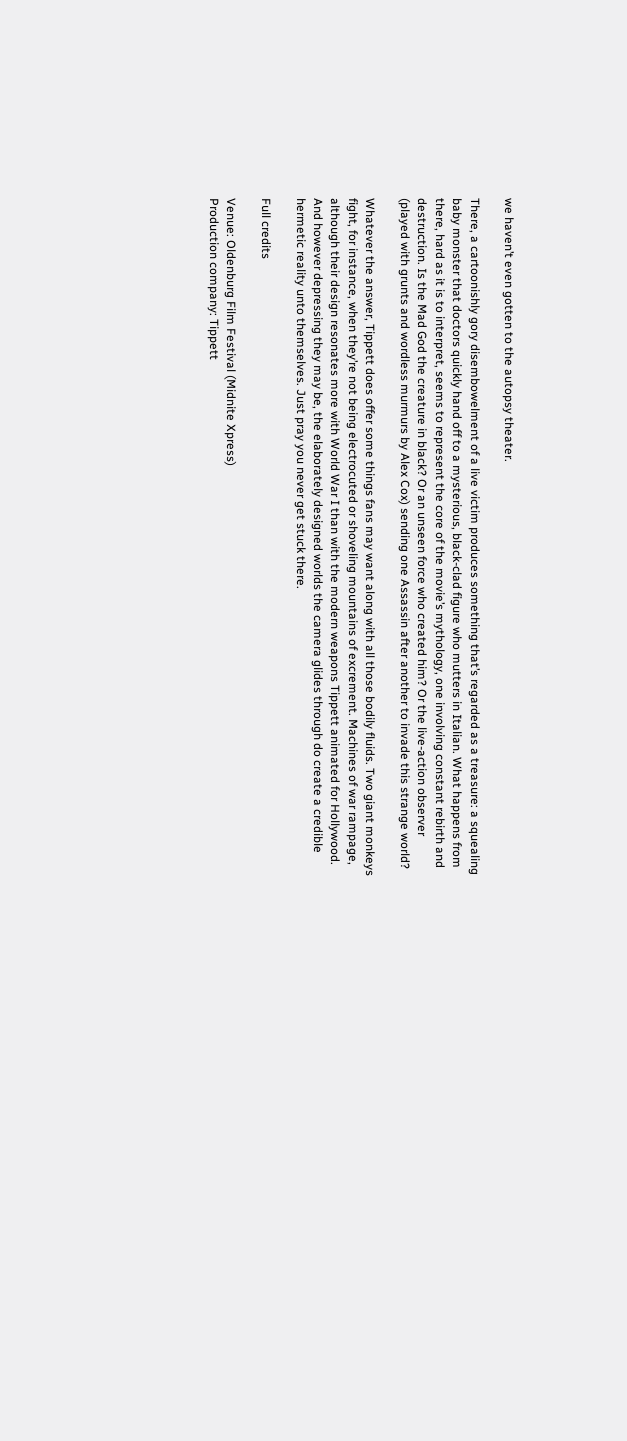we haven’t even gotten to the autopsy theater.

There, a cartoonishly gory disembowelment of a live victim produces something that’s regarded as a treasure: a squealing baby monster that doctors quickly hand off to a mysterious, black-clad figure who mutters in Italian. What happens from there, hard as it is to interpret, seems to represent the core of the movie’s mythology, one involving constant rebirth and destruction. Is the Mad God the creature in black? Or an unseen force who created him? Or the live-action observer (played with grunts and wordless murmurs by Alex Cox) sending one Assassin after another to invade this strange world?

Whatever the answer, Tippett does offer some things fans may want along with all those bodily fluids. Two giant monkeys fight, for instance, when they’re not being electrocuted or shoveling mountains of excrement. Machines of war rampage, although their design resonates more with World War I than with the modern weapons Tippett animated for Hollywood. And however depressing they may be, the elaborately designed worlds the camera glides through do create a credible hermetic reality unto themselves. Just pray you never get stuck there.

Full credits

Venue: Oldenburg Film Festival (Midnite Xpress)
Production company: Tippett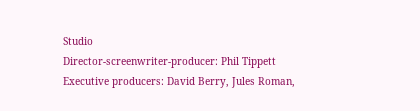Studio
Director-screenwriter-producer: Phil Tippett
Executive producers: David Berry, Jules Roman,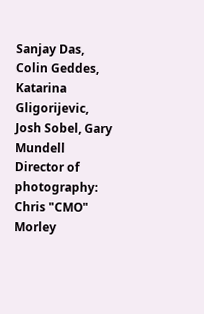Sanjay Das, Colin Geddes, Katarina Gligorijevic, Josh Sobel, Gary Mundell
Director of photography: Chris "CMO" Morley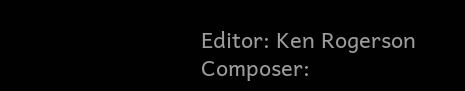Editor: Ken Rogerson
Composer: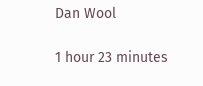Dan Wool

1 hour 23 minutes